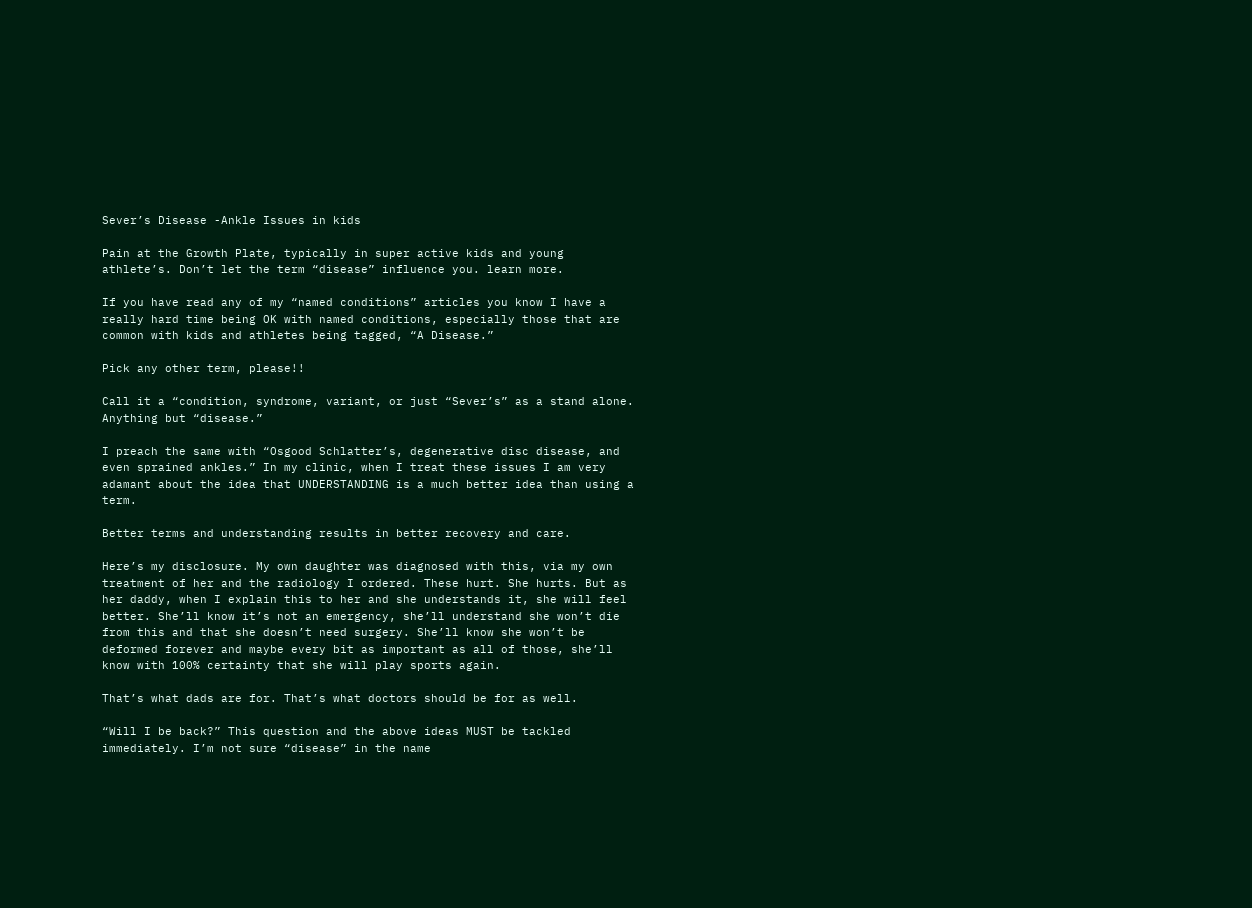Sever’s Disease -Ankle Issues in kids

Pain at the Growth Plate, typically in super active kids and young athlete’s. Don’t let the term “disease” influence you. learn more.

If you have read any of my “named conditions” articles you know I have a really hard time being OK with named conditions, especially those that are common with kids and athletes being tagged, “A Disease.”

Pick any other term, please!!

Call it a “condition, syndrome, variant, or just “Sever’s” as a stand alone. Anything but “disease.”

I preach the same with “Osgood Schlatter’s, degenerative disc disease, and even sprained ankles.” In my clinic, when I treat these issues I am very adamant about the idea that UNDERSTANDING is a much better idea than using a term.

Better terms and understanding results in better recovery and care.

Here’s my disclosure. My own daughter was diagnosed with this, via my own treatment of her and the radiology I ordered. These hurt. She hurts. But as her daddy, when I explain this to her and she understands it, she will feel better. She’ll know it’s not an emergency, she’ll understand she won’t die from this and that she doesn’t need surgery. She’ll know she won’t be deformed forever and maybe every bit as important as all of those, she’ll know with 100% certainty that she will play sports again.

That’s what dads are for. That’s what doctors should be for as well.

“Will I be back?” This question and the above ideas MUST be tackled immediately. I’m not sure “disease” in the name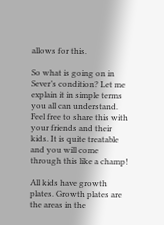allows for this.

So what is going on in Sever’s condition? Let me explain it in simple terms you all can understand. Feel free to share this with your friends and their kids. It is quite treatable and you will come through this like a champ!

All kids have growth plates. Growth plates are the areas in the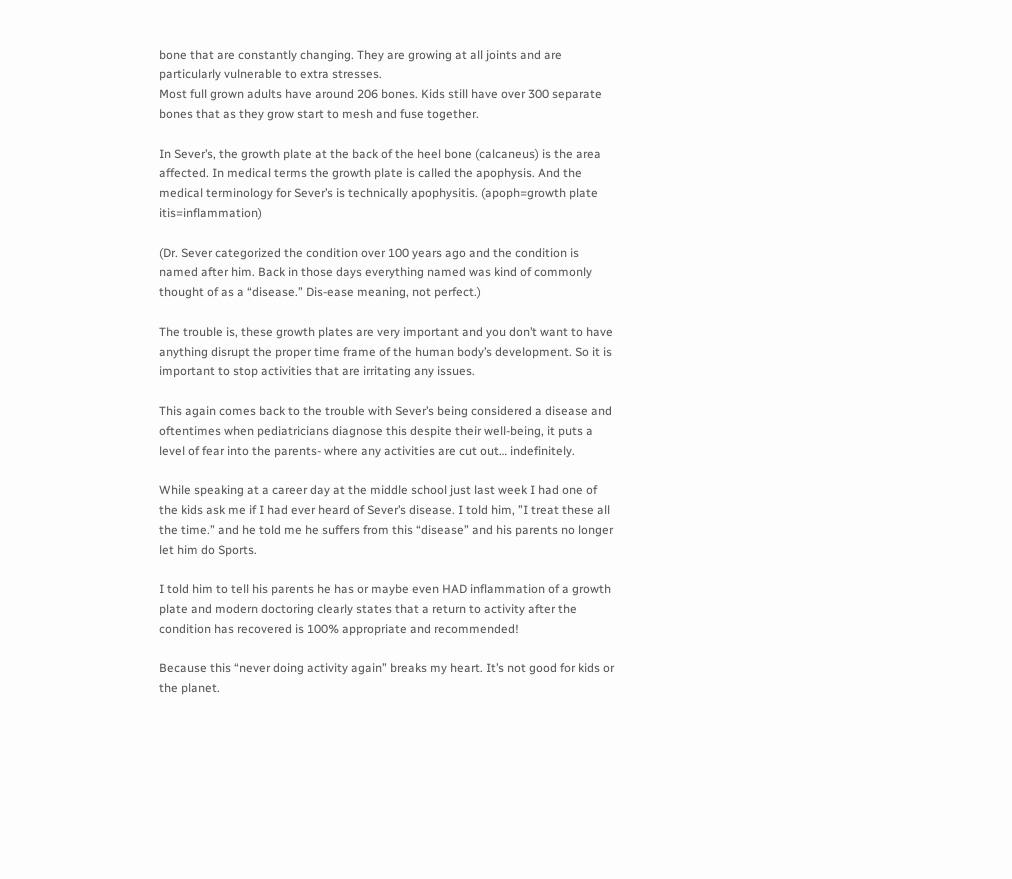bone that are constantly changing. They are growing at all joints and are particularly vulnerable to extra stresses.
Most full grown adults have around 206 bones. Kids still have over 300 separate bones that as they grow start to mesh and fuse together.

In Sever’s, the growth plate at the back of the heel bone (calcaneus) is the area affected. In medical terms the growth plate is called the apophysis. And the medical terminology for Sever’s is technically apophysitis. (apoph=growth plate itis=inflammation)

(Dr. Sever categorized the condition over 100 years ago and the condition is named after him. Back in those days everything named was kind of commonly thought of as a “disease.” Dis-ease meaning, not perfect.)

The trouble is, these growth plates are very important and you don’t want to have anything disrupt the proper time frame of the human body’s development. So it is important to stop activities that are irritating any issues.

This again comes back to the trouble with Sever’s being considered a disease and oftentimes when pediatricians diagnose this despite their well-being, it puts a level of fear into the parents- where any activities are cut out… indefinitely.

While speaking at a career day at the middle school just last week I had one of the kids ask me if I had ever heard of Sever’s disease. I told him, ”I treat these all the time.” and he told me he suffers from this “disease” and his parents no longer let him do Sports.

I told him to tell his parents he has or maybe even HAD inflammation of a growth plate and modern doctoring clearly states that a return to activity after the condition has recovered is 100% appropriate and recommended!

Because this “never doing activity again” breaks my heart. It’s not good for kids or the planet.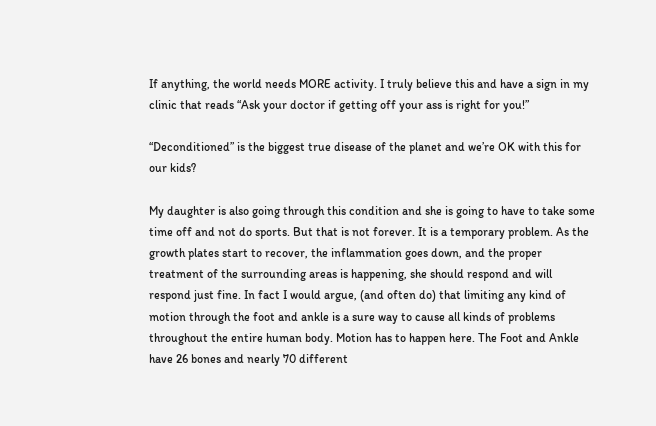If anything, the world needs MORE activity. I truly believe this and have a sign in my clinic that reads “Ask your doctor if getting off your ass is right for you!”

“Deconditioned” is the biggest true disease of the planet and we’re OK with this for our kids?

My daughter is also going through this condition and she is going to have to take some time off and not do sports. But that is not forever. It is a temporary problem. As the growth plates start to recover, the inflammation goes down, and the proper treatment of the surrounding areas is happening, she should respond and will respond just fine. In fact I would argue, (and often do) that limiting any kind of motion through the foot and ankle is a sure way to cause all kinds of problems throughout the entire human body. Motion has to happen here. The Foot and Ankle have 26 bones and nearly 70 different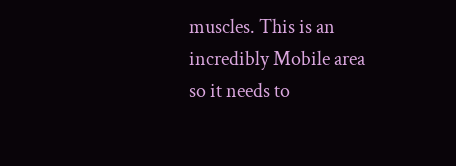muscles. This is an incredibly Mobile area so it needs to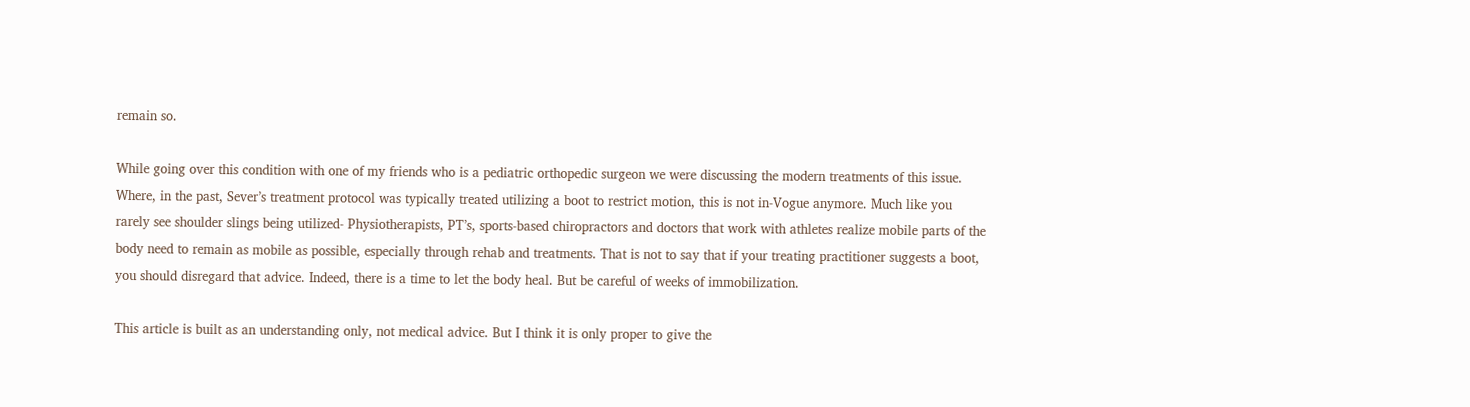remain so.

While going over this condition with one of my friends who is a pediatric orthopedic surgeon we were discussing the modern treatments of this issue. Where, in the past, Sever’s treatment protocol was typically treated utilizing a boot to restrict motion, this is not in-Vogue anymore. Much like you rarely see shoulder slings being utilized- Physiotherapists, PT’s, sports-based chiropractors and doctors that work with athletes realize mobile parts of the body need to remain as mobile as possible, especially through rehab and treatments. That is not to say that if your treating practitioner suggests a boot, you should disregard that advice. Indeed, there is a time to let the body heal. But be careful of weeks of immobilization.

This article is built as an understanding only, not medical advice. But I think it is only proper to give the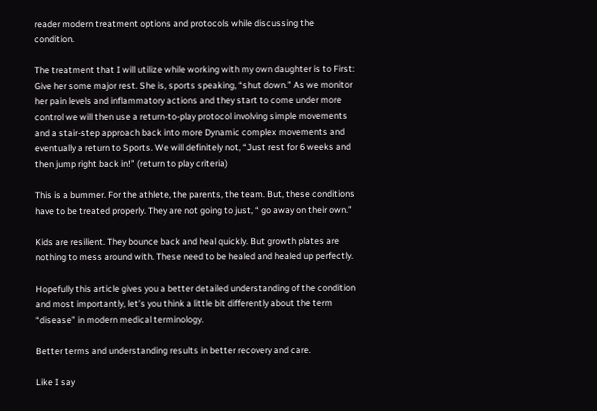reader modern treatment options and protocols while discussing the condition.

The treatment that I will utilize while working with my own daughter is to First: Give her some major rest. She is, sports speaking, “shut down.” As we monitor her pain levels and inflammatory actions and they start to come under more control we will then use a return-to-play protocol involving simple movements and a stair-step approach back into more Dynamic complex movements and eventually a return to Sports. We will definitely not, “Just rest for 6 weeks and then jump right back in!” (return to play criteria)

This is a bummer. For the athlete, the parents, the team. But, these conditions have to be treated properly. They are not going to just, “ go away on their own.”

Kids are resilient. They bounce back and heal quickly. But growth plates are nothing to mess around with. These need to be healed and healed up perfectly.

Hopefully this article gives you a better detailed understanding of the condition and most importantly, let’s you think a little bit differently about the term “disease” in modern medical terminology.

Better terms and understanding results in better recovery and care.

Like I say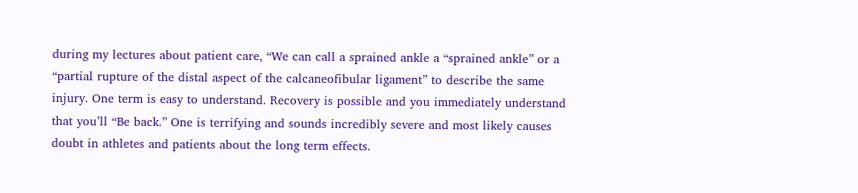during my lectures about patient care, “We can call a sprained ankle a “sprained ankle” or a “partial rupture of the distal aspect of the calcaneofibular ligament” to describe the same injury. One term is easy to understand. Recovery is possible and you immediately understand that you’ll “Be back.” One is terrifying and sounds incredibly severe and most likely causes doubt in athletes and patients about the long term effects.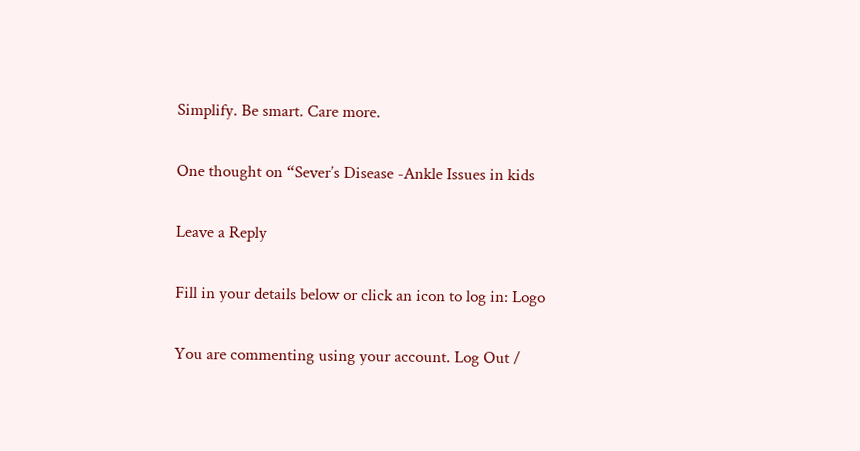Simplify. Be smart. Care more.

One thought on “Sever’s Disease -Ankle Issues in kids

Leave a Reply

Fill in your details below or click an icon to log in: Logo

You are commenting using your account. Log Out /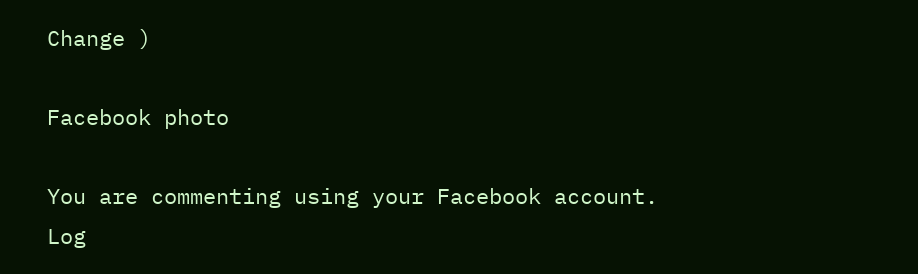Change )

Facebook photo

You are commenting using your Facebook account. Log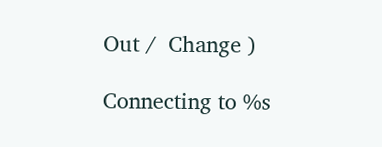Out /  Change )

Connecting to %s